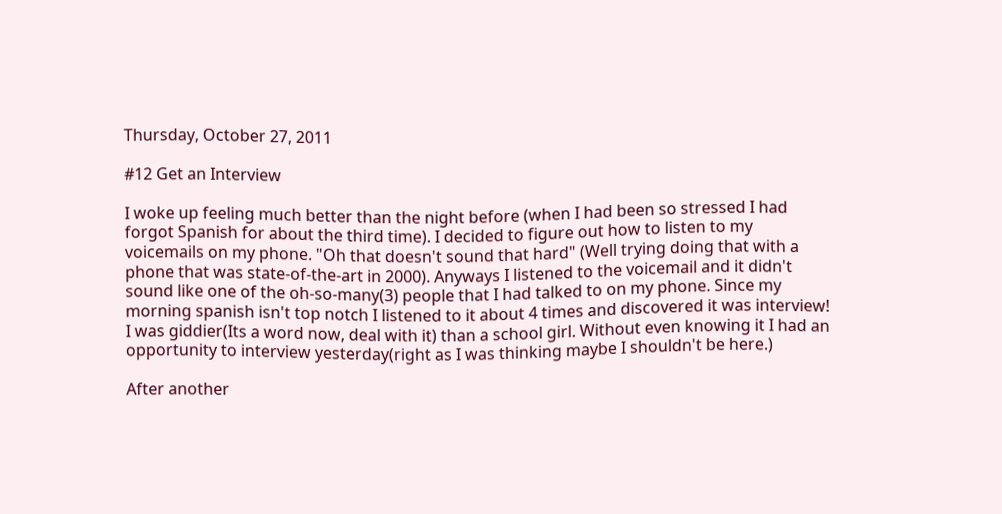Thursday, October 27, 2011

#12 Get an Interview

I woke up feeling much better than the night before (when I had been so stressed I had forgot Spanish for about the third time). I decided to figure out how to listen to my voicemails on my phone. "Oh that doesn't sound that hard" (Well trying doing that with a phone that was state-of-the-art in 2000). Anyways I listened to the voicemail and it didn't sound like one of the oh-so-many(3) people that I had talked to on my phone. Since my morning spanish isn't top notch I listened to it about 4 times and discovered it was interview! I was giddier(Its a word now, deal with it) than a school girl. Without even knowing it I had an opportunity to interview yesterday(right as I was thinking maybe I shouldn't be here.)

After another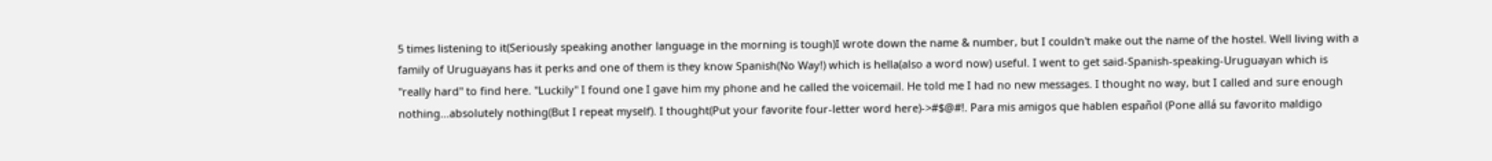5 times listening to it(Seriously speaking another language in the morning is tough)I wrote down the name & number, but I couldn't make out the name of the hostel. Well living with a family of Uruguayans has it perks and one of them is they know Spanish(No Way!) which is hella(also a word now) useful. I went to get said-Spanish-speaking-Uruguayan which is "really hard" to find here. "Luckily" I found one I gave him my phone and he called the voicemail. He told me I had no new messages. I thought no way, but I called and sure enough nothing...absolutely nothing(But I repeat myself). I thought(Put your favorite four-letter word here)->#$@#!. Para mis amigos que hablen español (Pone allá su favorito maldigo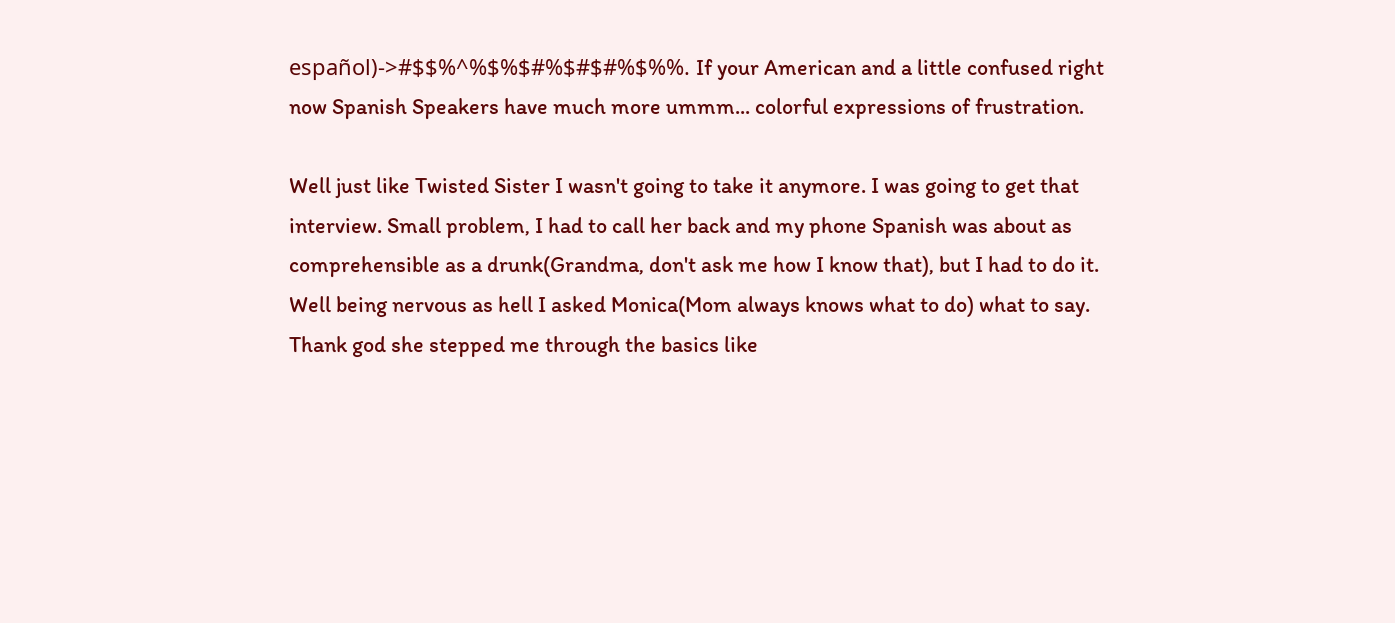español)->#$$%^%$%$#%$#$#%$%%. If your American and a little confused right now Spanish Speakers have much more ummm... colorful expressions of frustration.

Well just like Twisted Sister I wasn't going to take it anymore. I was going to get that interview. Small problem, I had to call her back and my phone Spanish was about as comprehensible as a drunk(Grandma, don't ask me how I know that), but I had to do it. Well being nervous as hell I asked Monica(Mom always knows what to do) what to say. Thank god she stepped me through the basics like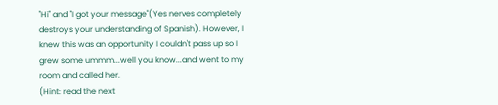"Hi" and "I got your message"(Yes nerves completely destroys your understanding of Spanish). However, I knew this was an opportunity I couldn't pass up so I grew some ummm...well you know...and went to my room and called her.
(Hint: read the next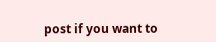post if you want to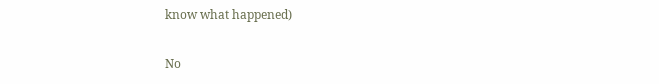know what happened)

No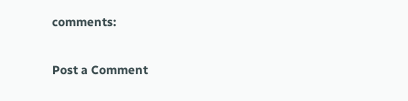comments:

Post a Comment